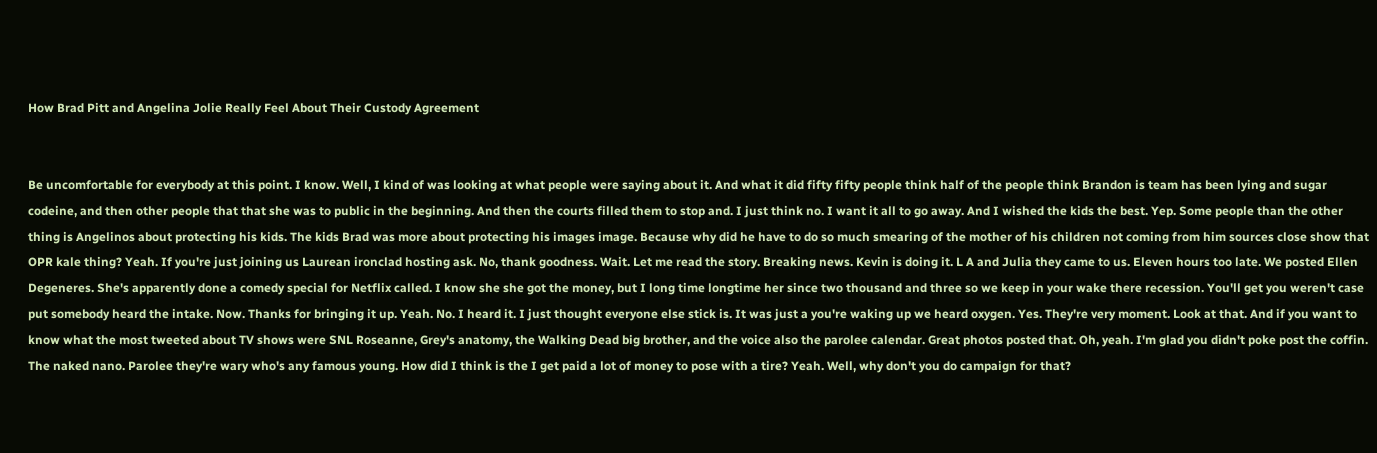How Brad Pitt and Angelina Jolie Really Feel About Their Custody Agreement


Be uncomfortable for everybody at this point. I know. Well, I kind of was looking at what people were saying about it. And what it did fifty fifty people think half of the people think Brandon is team has been lying and sugar codeine, and then other people that that she was to public in the beginning. And then the courts filled them to stop and. I just think no. I want it all to go away. And I wished the kids the best. Yep. Some people than the other thing is Angelinos about protecting his kids. The kids Brad was more about protecting his images image. Because why did he have to do so much smearing of the mother of his children not coming from him sources close show that OPR kale thing? Yeah. If you're just joining us Laurean ironclad hosting ask. No, thank goodness. Wait. Let me read the story. Breaking news. Kevin is doing it. L A and Julia they came to us. Eleven hours too late. We posted Ellen Degeneres. She's apparently done a comedy special for Netflix called. I know she she got the money, but I long time longtime her since two thousand and three so we keep in your wake there recession. You'll get you weren't case put somebody heard the intake. Now. Thanks for bringing it up. Yeah. No. I heard it. I just thought everyone else stick is. It was just a you're waking up we heard oxygen. Yes. They're very moment. Look at that. And if you want to know what the most tweeted about TV shows were SNL Roseanne, Grey's anatomy, the Walking Dead big brother, and the voice also the parolee calendar. Great photos posted that. Oh, yeah. I'm glad you didn't poke post the coffin. The naked nano. Parolee they're wary who's any famous young. How did I think is the I get paid a lot of money to pose with a tire? Yeah. Well, why don't you do campaign for that?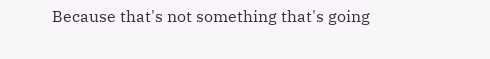Because that's not something that's going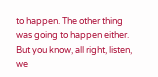to happen. The other thing was going to happen either. But you know, all right, listen, we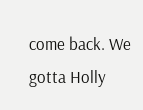come back. We gotta Holly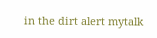in the dirt alert mytalk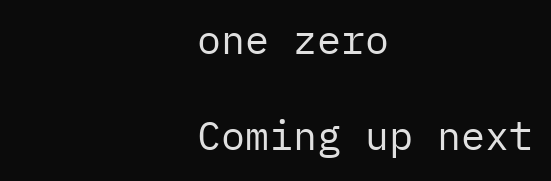one zero

Coming up next